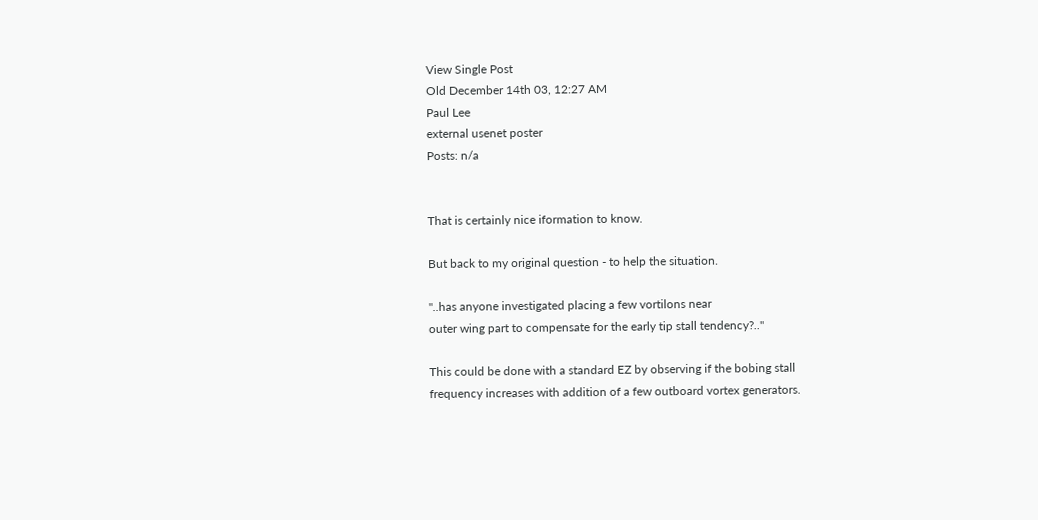View Single Post
Old December 14th 03, 12:27 AM
Paul Lee
external usenet poster
Posts: n/a


That is certainly nice iformation to know.

But back to my original question - to help the situation.

"..has anyone investigated placing a few vortilons near
outer wing part to compensate for the early tip stall tendency?.."

This could be done with a standard EZ by observing if the bobing stall
frequency increases with addition of a few outboard vortex generators.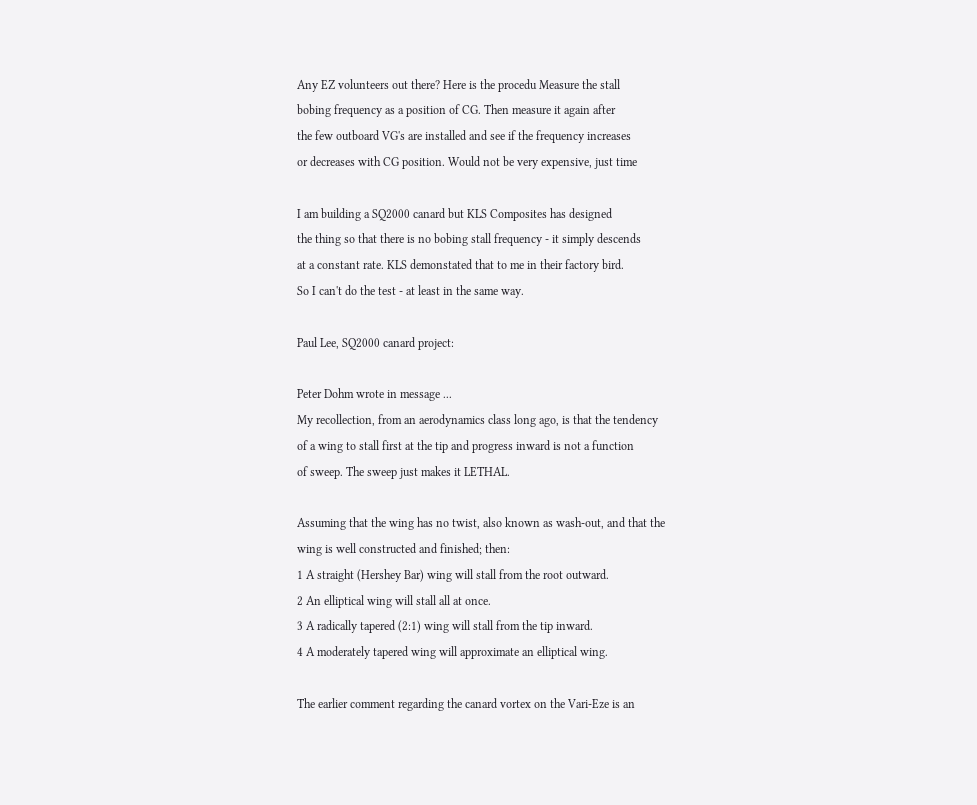Any EZ volunteers out there? Here is the procedu Measure the stall
bobing frequency as a position of CG. Then measure it again after
the few outboard VG's are installed and see if the frequency increases
or decreases with CG position. Would not be very expensive, just time

I am building a SQ2000 canard but KLS Composites has designed
the thing so that there is no bobing stall frequency - it simply descends
at a constant rate. KLS demonstated that to me in their factory bird.
So I can't do the test - at least in the same way.

Paul Lee, SQ2000 canard project:

Peter Dohm wrote in message ...
My recollection, from an aerodynamics class long ago, is that the tendency
of a wing to stall first at the tip and progress inward is not a function
of sweep. The sweep just makes it LETHAL.

Assuming that the wing has no twist, also known as wash-out, and that the
wing is well constructed and finished; then:
1 A straight (Hershey Bar) wing will stall from the root outward.
2 An elliptical wing will stall all at once.
3 A radically tapered (2:1) wing will stall from the tip inward.
4 A moderately tapered wing will approximate an elliptical wing.

The earlier comment regarding the canard vortex on the Vari-Eze is an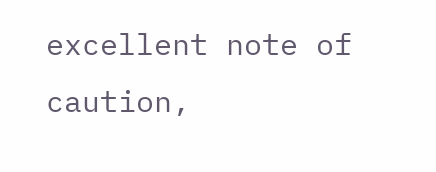excellent note of caution,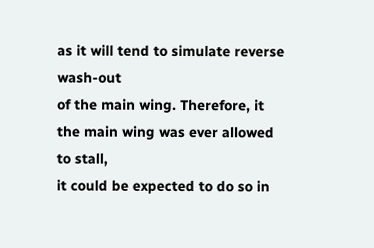as it will tend to simulate reverse wash-out
of the main wing. Therefore, it the main wing was ever allowed to stall,
it could be expected to do so in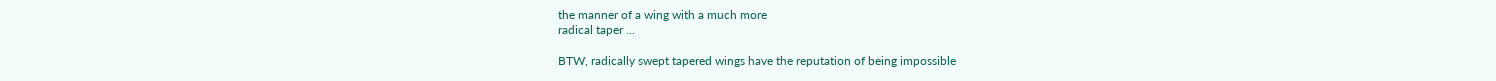the manner of a wing with a much more
radical taper ...

BTW, radically swept tapered wings have the reputation of being impossible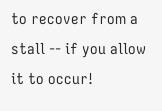to recover from a stall -- if you allow it to occur!